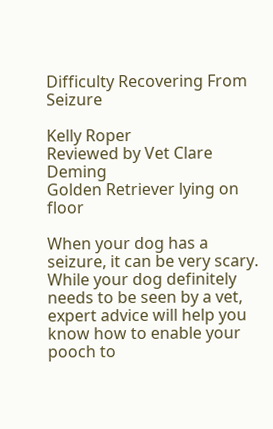Difficulty Recovering From Seizure

Kelly Roper
Reviewed by Vet Clare Deming
Golden Retriever lying on floor

When your dog has a seizure, it can be very scary. While your dog definitely needs to be seen by a vet, expert advice will help you know how to enable your pooch to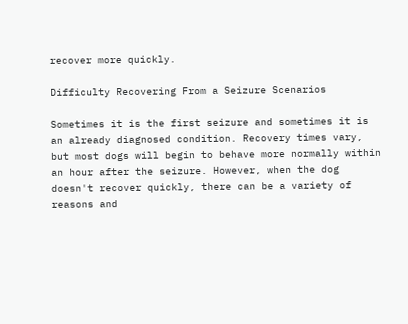recover more quickly.

Difficulty Recovering From a Seizure Scenarios

Sometimes it is the first seizure and sometimes it is an already diagnosed condition. Recovery times vary, but most dogs will begin to behave more normally within an hour after the seizure. However, when the dog doesn't recover quickly, there can be a variety of reasons and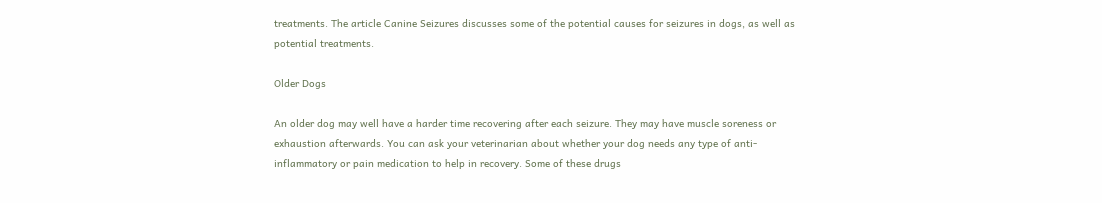treatments. The article Canine Seizures discusses some of the potential causes for seizures in dogs, as well as potential treatments.

Older Dogs

An older dog may well have a harder time recovering after each seizure. They may have muscle soreness or exhaustion afterwards. You can ask your veterinarian about whether your dog needs any type of anti-inflammatory or pain medication to help in recovery. Some of these drugs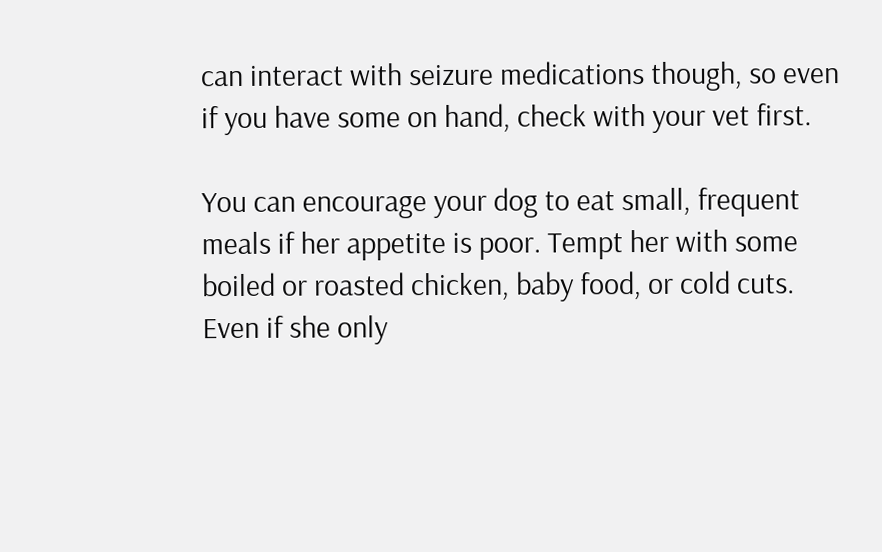can interact with seizure medications though, so even if you have some on hand, check with your vet first.

You can encourage your dog to eat small, frequent meals if her appetite is poor. Tempt her with some boiled or roasted chicken, baby food, or cold cuts. Even if she only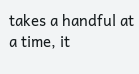takes a handful at a time, it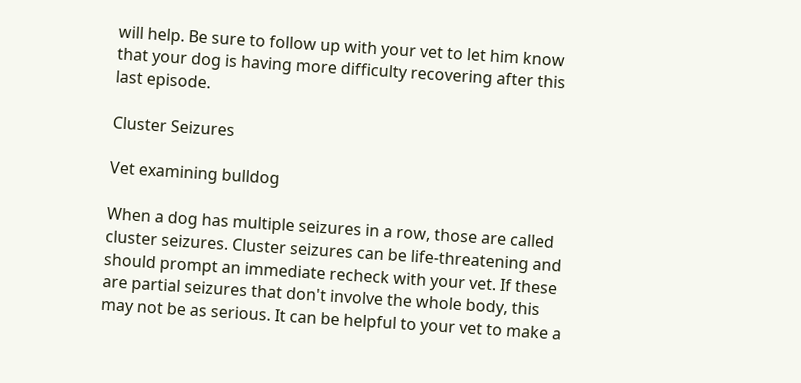will help. Be sure to follow up with your vet to let him know that your dog is having more difficulty recovering after this last episode.

Cluster Seizures

Vet examining bulldog

When a dog has multiple seizures in a row, those are called cluster seizures. Cluster seizures can be life-threatening and should prompt an immediate recheck with your vet. If these are partial seizures that don't involve the whole body, this may not be as serious. It can be helpful to your vet to make a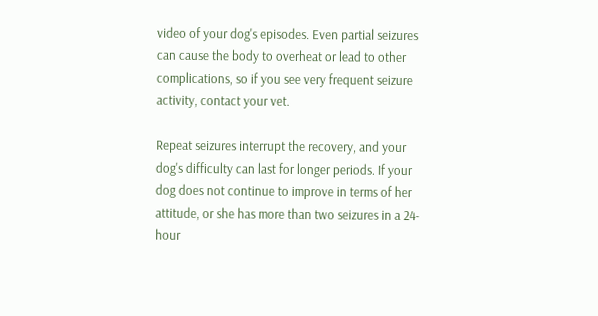video of your dog's episodes. Even partial seizures can cause the body to overheat or lead to other complications, so if you see very frequent seizure activity, contact your vet.

Repeat seizures interrupt the recovery, and your dog's difficulty can last for longer periods. If your dog does not continue to improve in terms of her attitude, or she has more than two seizures in a 24-hour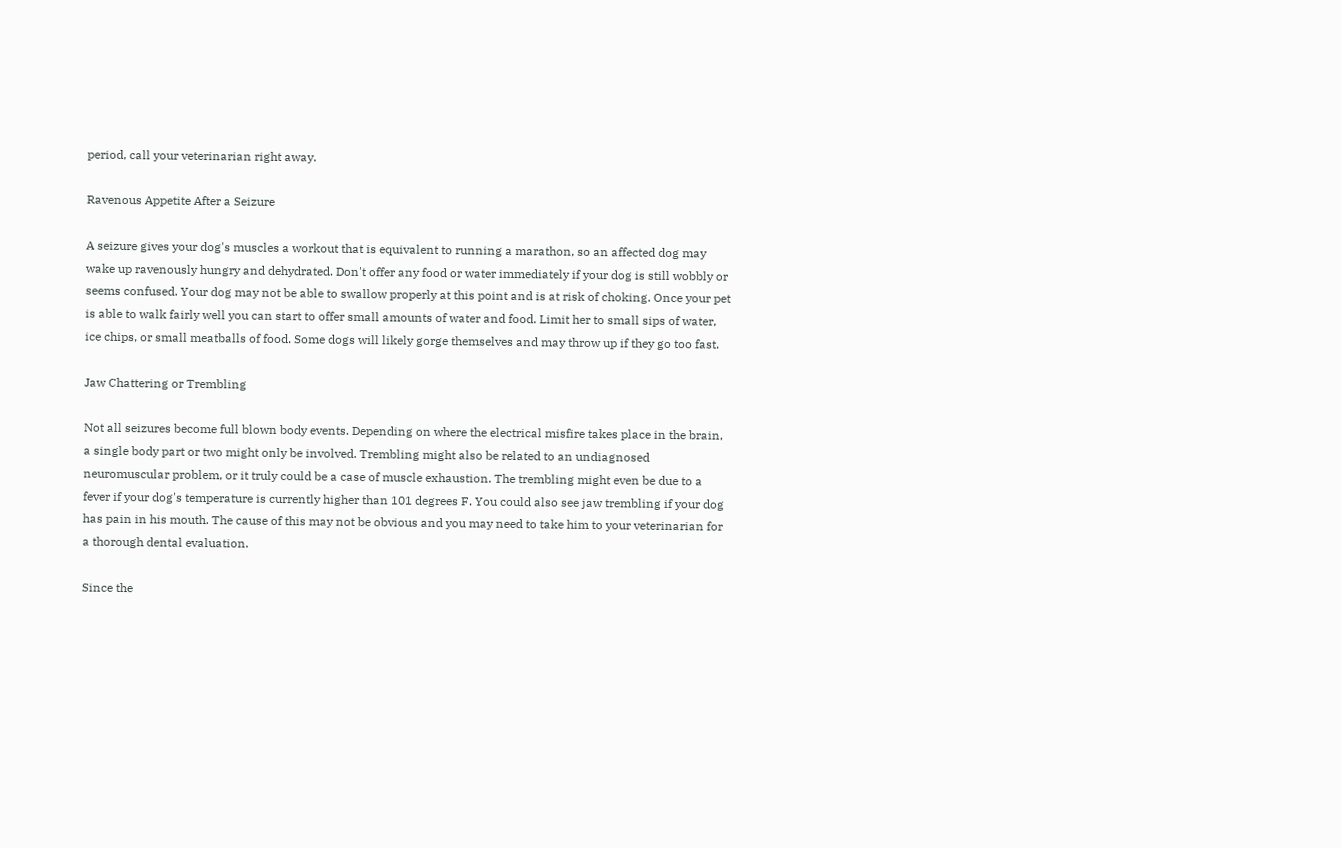period, call your veterinarian right away.

Ravenous Appetite After a Seizure

A seizure gives your dog's muscles a workout that is equivalent to running a marathon, so an affected dog may wake up ravenously hungry and dehydrated. Don't offer any food or water immediately if your dog is still wobbly or seems confused. Your dog may not be able to swallow properly at this point and is at risk of choking. Once your pet is able to walk fairly well you can start to offer small amounts of water and food. Limit her to small sips of water, ice chips, or small meatballs of food. Some dogs will likely gorge themselves and may throw up if they go too fast.

Jaw Chattering or Trembling

Not all seizures become full blown body events. Depending on where the electrical misfire takes place in the brain, a single body part or two might only be involved. Trembling might also be related to an undiagnosed neuromuscular problem, or it truly could be a case of muscle exhaustion. The trembling might even be due to a fever if your dog's temperature is currently higher than 101 degrees F. You could also see jaw trembling if your dog has pain in his mouth. The cause of this may not be obvious and you may need to take him to your veterinarian for a thorough dental evaluation.

Since the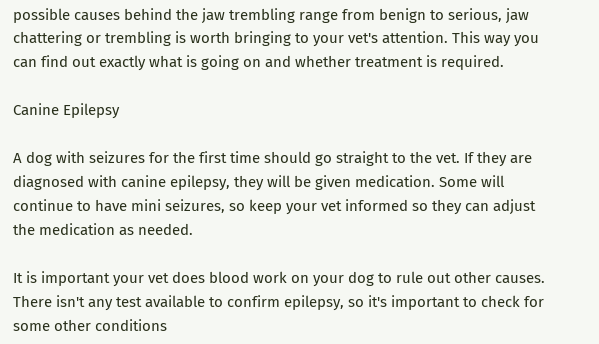possible causes behind the jaw trembling range from benign to serious, jaw chattering or trembling is worth bringing to your vet's attention. This way you can find out exactly what is going on and whether treatment is required.

Canine Epilepsy

A dog with seizures for the first time should go straight to the vet. If they are diagnosed with canine epilepsy, they will be given medication. Some will continue to have mini seizures, so keep your vet informed so they can adjust the medication as needed.

It is important your vet does blood work on your dog to rule out other causes. There isn't any test available to confirm epilepsy, so it's important to check for some other conditions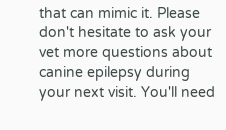that can mimic it. Please don't hesitate to ask your vet more questions about canine epilepsy during your next visit. You'll need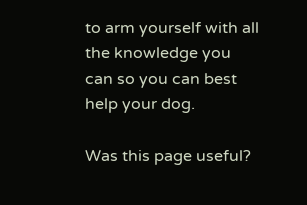to arm yourself with all the knowledge you can so you can best help your dog.

Was this page useful?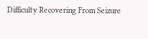Difficulty Recovering From Seizure